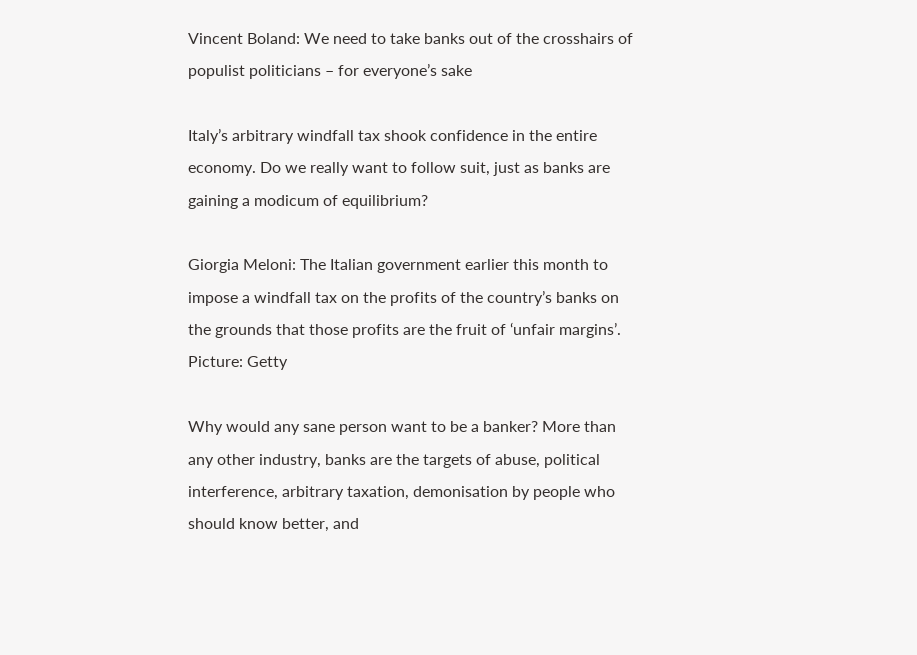Vincent Boland: We need to take banks out of the crosshairs of populist politicians – for everyone’s sake

Italy’s arbitrary windfall tax shook confidence in the entire economy. Do we really want to follow suit, just as banks are gaining a modicum of equilibrium?

Giorgia Meloni: The Italian government earlier this month to impose a windfall tax on the profits of the country’s banks on the grounds that those profits are the fruit of ‘unfair margins’. Picture: Getty

Why would any sane person want to be a banker? More than any other industry, banks are the targets of abuse, political interference, arbitrary taxation, demonisation by people who should know better, and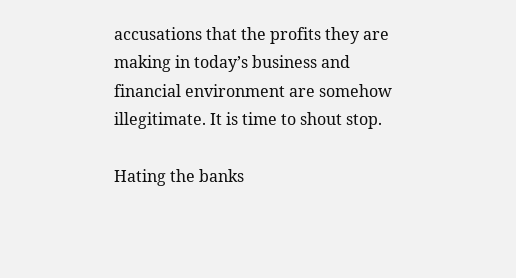accusations that the profits they are making in today’s business and financial environment are somehow illegitimate. It is time to shout stop.

Hating the banks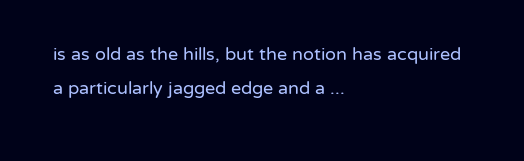is as old as the hills, but the notion has acquired a particularly jagged edge and a ...